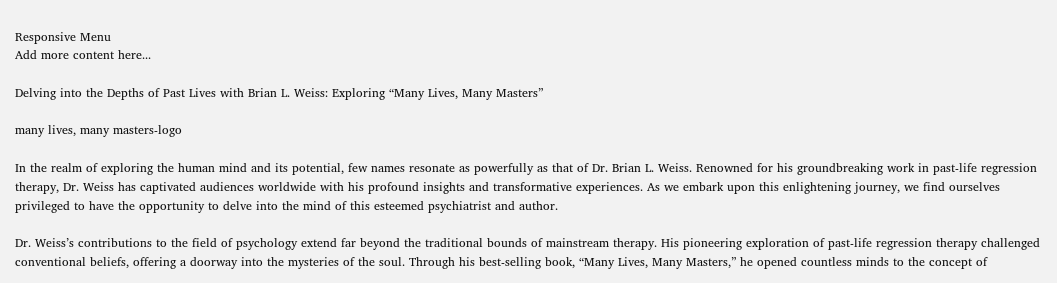Responsive Menu
Add more content here...

Delving into the Depths of Past Lives with Brian L. Weiss: Exploring “Many Lives, Many Masters”

many lives, many masters-logo

In the realm of exploring the human mind and its potential, few names resonate as powerfully as that of Dr. Brian L. Weiss. Renowned for his groundbreaking work in past-life regression therapy, Dr. Weiss has captivated audiences worldwide with his profound insights and transformative experiences. As we embark upon this enlightening journey, we find ourselves privileged to have the opportunity to delve into the mind of this esteemed psychiatrist and author.

Dr. Weiss’s contributions to the field of psychology extend far beyond the traditional bounds of mainstream therapy. His pioneering exploration of past-life regression therapy challenged conventional beliefs, offering a doorway into the mysteries of the soul. Through his best-selling book, “Many Lives, Many Masters,” he opened countless minds to the concept of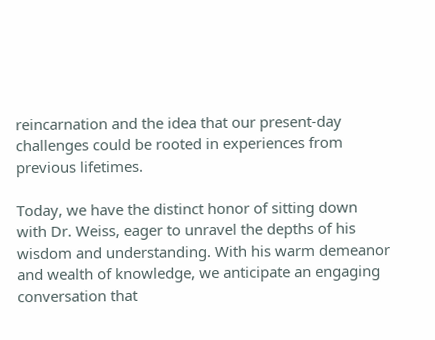reincarnation and the idea that our present-day challenges could be rooted in experiences from previous lifetimes.

Today, we have the distinct honor of sitting down with Dr. Weiss, eager to unravel the depths of his wisdom and understanding. With his warm demeanor and wealth of knowledge, we anticipate an engaging conversation that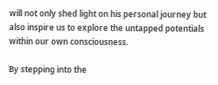will not only shed light on his personal journey but also inspire us to explore the untapped potentials within our own consciousness.

By stepping into the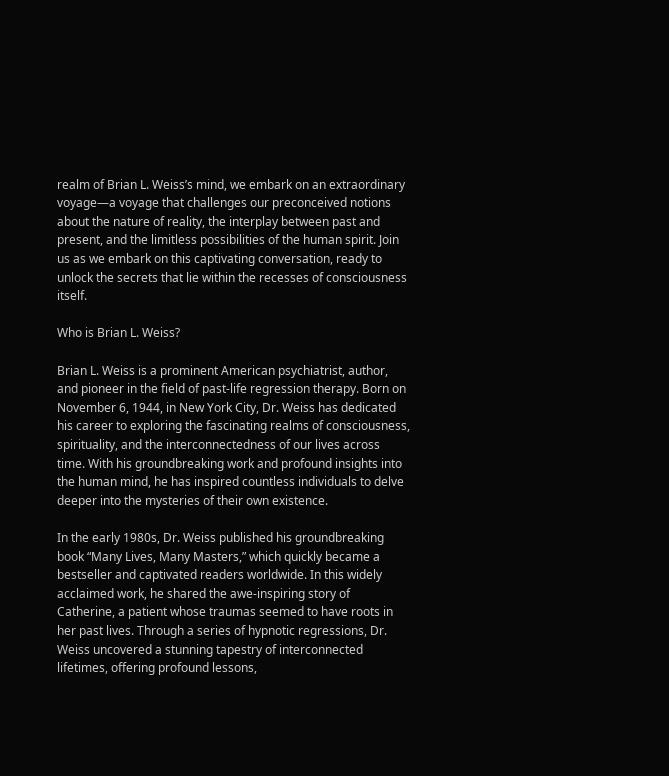realm of Brian L. Weiss’s mind, we embark on an extraordinary voyage—a voyage that challenges our preconceived notions about the nature of reality, the interplay between past and present, and the limitless possibilities of the human spirit. Join us as we embark on this captivating conversation, ready to unlock the secrets that lie within the recesses of consciousness itself.

Who is Brian L. Weiss?

Brian L. Weiss is a prominent American psychiatrist, author, and pioneer in the field of past-life regression therapy. Born on November 6, 1944, in New York City, Dr. Weiss has dedicated his career to exploring the fascinating realms of consciousness, spirituality, and the interconnectedness of our lives across time. With his groundbreaking work and profound insights into the human mind, he has inspired countless individuals to delve deeper into the mysteries of their own existence.

In the early 1980s, Dr. Weiss published his groundbreaking book “Many Lives, Many Masters,” which quickly became a bestseller and captivated readers worldwide. In this widely acclaimed work, he shared the awe-inspiring story of Catherine, a patient whose traumas seemed to have roots in her past lives. Through a series of hypnotic regressions, Dr. Weiss uncovered a stunning tapestry of interconnected lifetimes, offering profound lessons,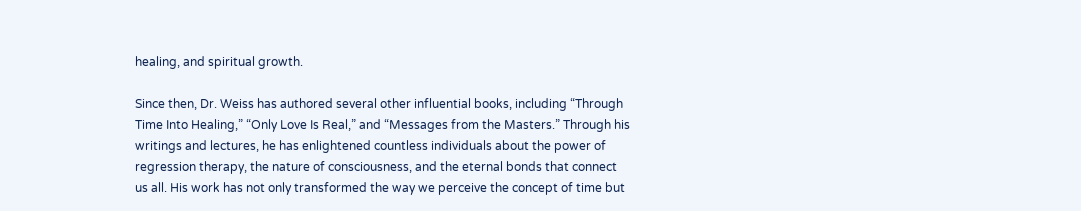healing, and spiritual growth.

Since then, Dr. Weiss has authored several other influential books, including “Through Time Into Healing,” “Only Love Is Real,” and “Messages from the Masters.” Through his writings and lectures, he has enlightened countless individuals about the power of regression therapy, the nature of consciousness, and the eternal bonds that connect us all. His work has not only transformed the way we perceive the concept of time but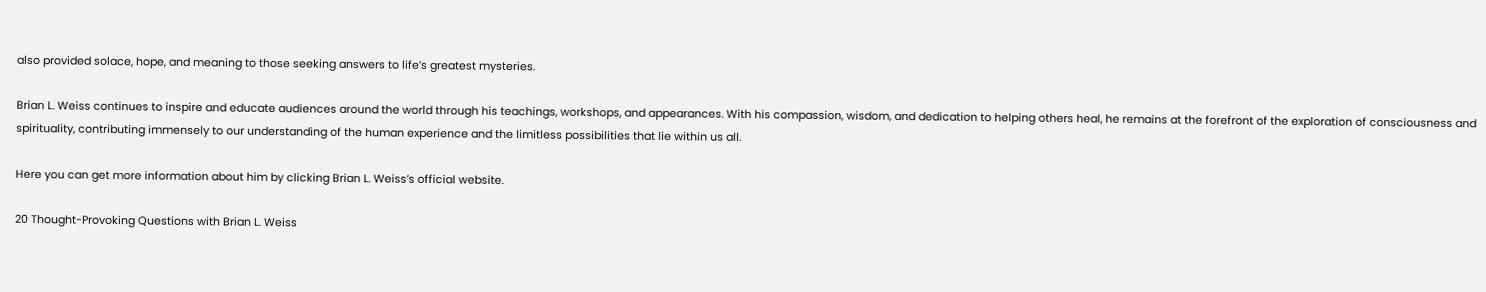also provided solace, hope, and meaning to those seeking answers to life’s greatest mysteries.

Brian L. Weiss continues to inspire and educate audiences around the world through his teachings, workshops, and appearances. With his compassion, wisdom, and dedication to helping others heal, he remains at the forefront of the exploration of consciousness and spirituality, contributing immensely to our understanding of the human experience and the limitless possibilities that lie within us all.

Here you can get more information about him by clicking Brian L. Weiss’s official website.

20 Thought-Provoking Questions with Brian L. Weiss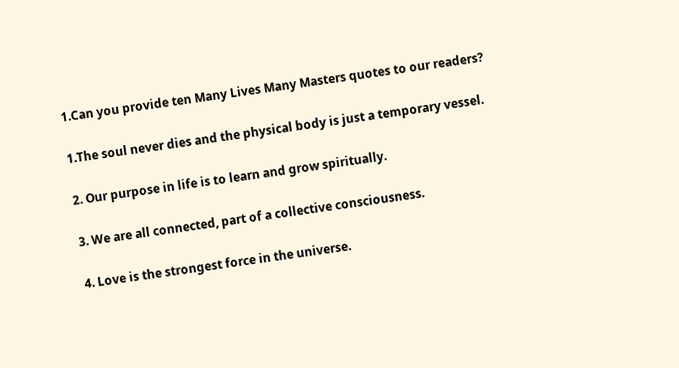1.Can you provide ten Many Lives Many Masters quotes to our readers?

1.The soul never dies and the physical body is just a temporary vessel.

2. Our purpose in life is to learn and grow spiritually.

3. We are all connected, part of a collective consciousness.

4. Love is the strongest force in the universe.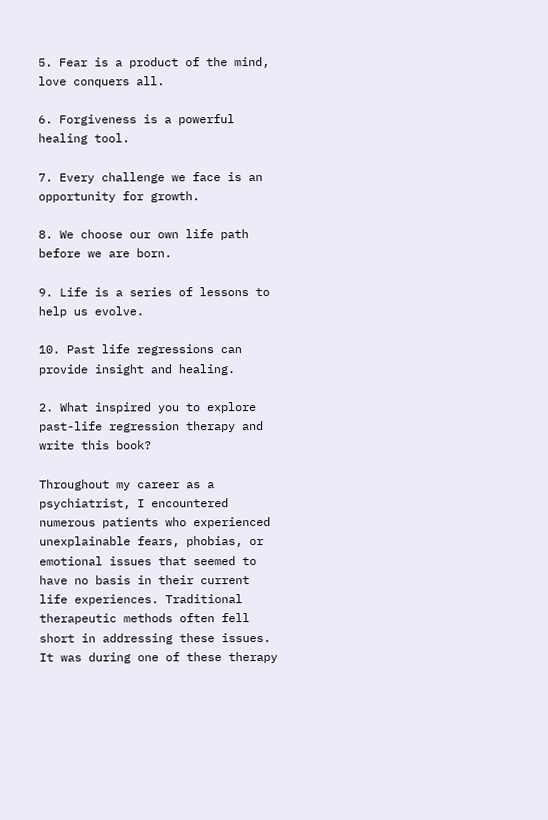5. Fear is a product of the mind, love conquers all.

6. Forgiveness is a powerful healing tool.

7. Every challenge we face is an opportunity for growth.

8. We choose our own life path before we are born.

9. Life is a series of lessons to help us evolve.

10. Past life regressions can provide insight and healing.

2. What inspired you to explore past-life regression therapy and write this book?

Throughout my career as a psychiatrist, I encountered numerous patients who experienced unexplainable fears, phobias, or emotional issues that seemed to have no basis in their current life experiences. Traditional therapeutic methods often fell short in addressing these issues. It was during one of these therapy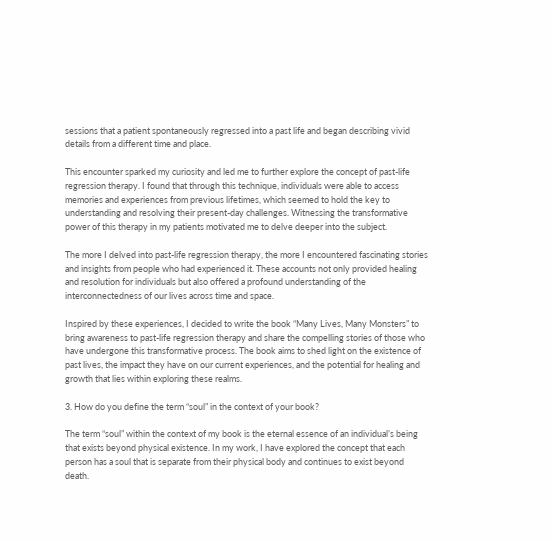sessions that a patient spontaneously regressed into a past life and began describing vivid details from a different time and place.

This encounter sparked my curiosity and led me to further explore the concept of past-life regression therapy. I found that through this technique, individuals were able to access memories and experiences from previous lifetimes, which seemed to hold the key to understanding and resolving their present-day challenges. Witnessing the transformative power of this therapy in my patients motivated me to delve deeper into the subject.

The more I delved into past-life regression therapy, the more I encountered fascinating stories and insights from people who had experienced it. These accounts not only provided healing and resolution for individuals but also offered a profound understanding of the interconnectedness of our lives across time and space.

Inspired by these experiences, I decided to write the book “Many Lives, Many Monsters” to bring awareness to past-life regression therapy and share the compelling stories of those who have undergone this transformative process. The book aims to shed light on the existence of past lives, the impact they have on our current experiences, and the potential for healing and growth that lies within exploring these realms.

3. How do you define the term “soul” in the context of your book?

The term “soul” within the context of my book is the eternal essence of an individual’s being that exists beyond physical existence. In my work, I have explored the concept that each person has a soul that is separate from their physical body and continues to exist beyond death.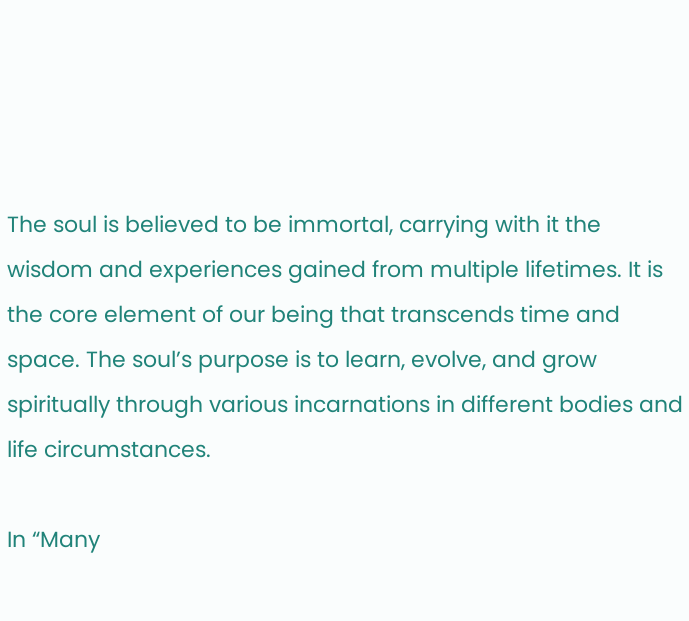The soul is believed to be immortal, carrying with it the wisdom and experiences gained from multiple lifetimes. It is the core element of our being that transcends time and space. The soul’s purpose is to learn, evolve, and grow spiritually through various incarnations in different bodies and life circumstances.

In “Many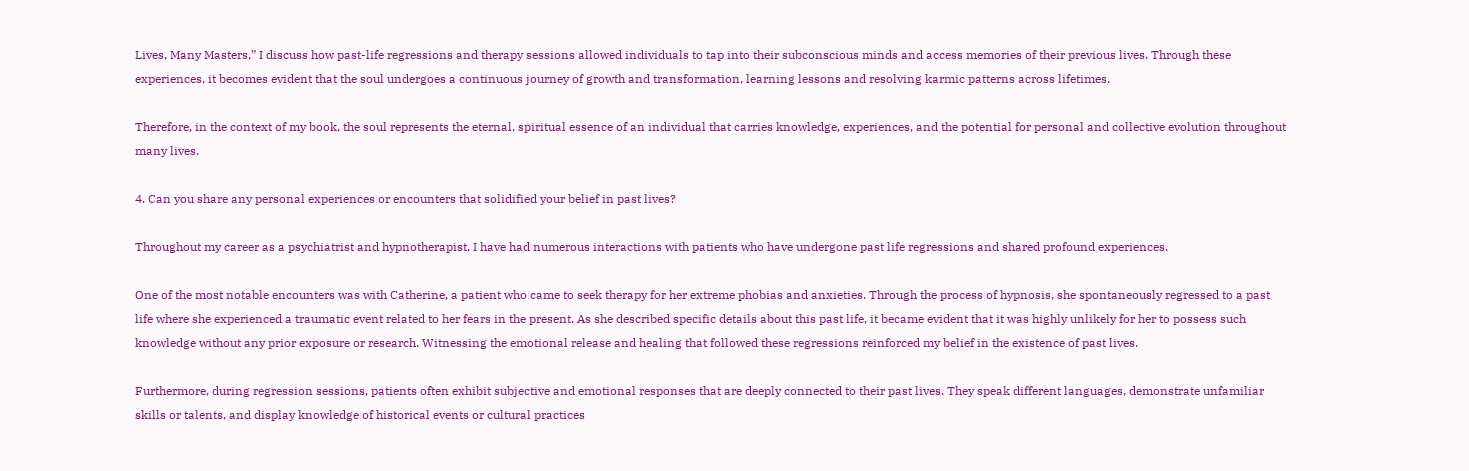Lives, Many Masters,” I discuss how past-life regressions and therapy sessions allowed individuals to tap into their subconscious minds and access memories of their previous lives. Through these experiences, it becomes evident that the soul undergoes a continuous journey of growth and transformation, learning lessons and resolving karmic patterns across lifetimes.

Therefore, in the context of my book, the soul represents the eternal, spiritual essence of an individual that carries knowledge, experiences, and the potential for personal and collective evolution throughout many lives.

4. Can you share any personal experiences or encounters that solidified your belief in past lives?

Throughout my career as a psychiatrist and hypnotherapist, I have had numerous interactions with patients who have undergone past life regressions and shared profound experiences.

One of the most notable encounters was with Catherine, a patient who came to seek therapy for her extreme phobias and anxieties. Through the process of hypnosis, she spontaneously regressed to a past life where she experienced a traumatic event related to her fears in the present. As she described specific details about this past life, it became evident that it was highly unlikely for her to possess such knowledge without any prior exposure or research. Witnessing the emotional release and healing that followed these regressions reinforced my belief in the existence of past lives.

Furthermore, during regression sessions, patients often exhibit subjective and emotional responses that are deeply connected to their past lives. They speak different languages, demonstrate unfamiliar skills or talents, and display knowledge of historical events or cultural practices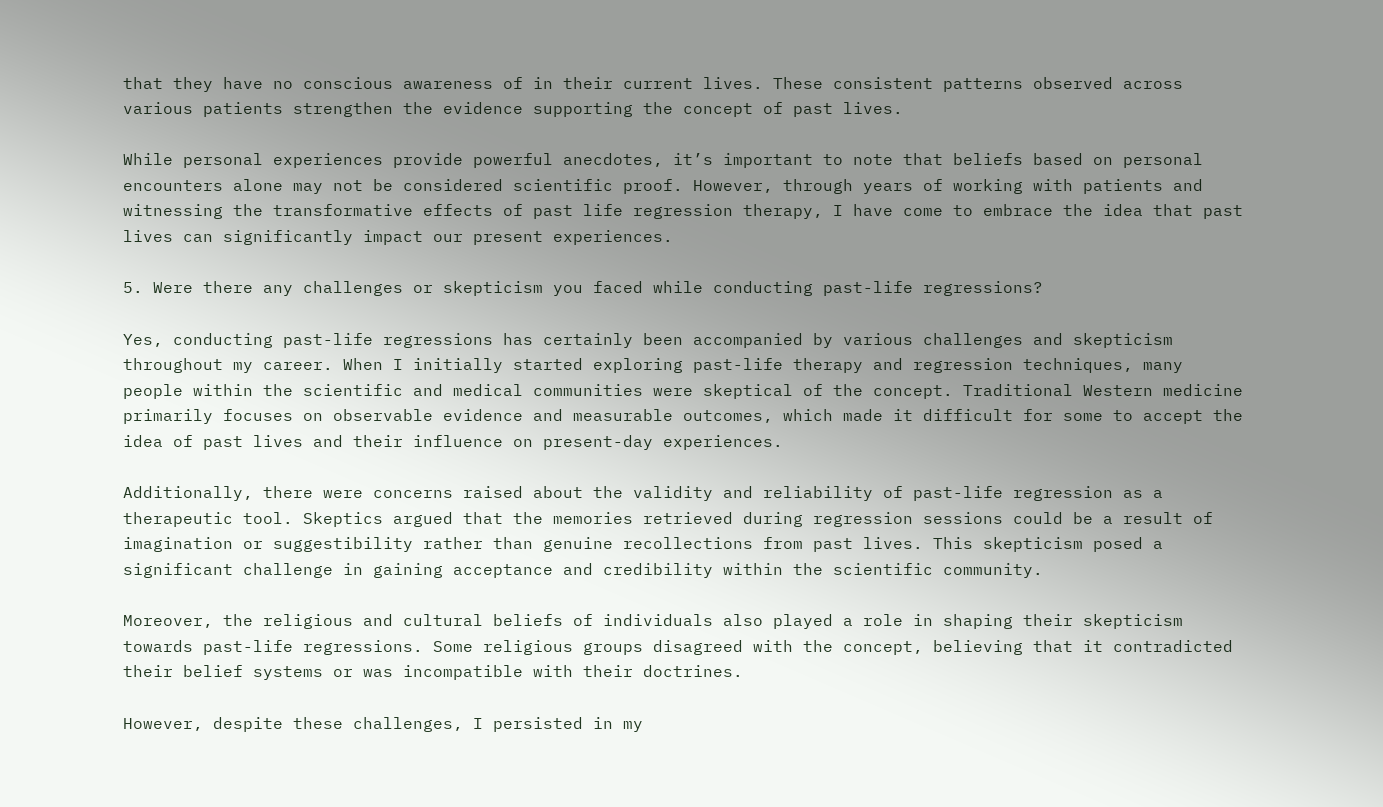that they have no conscious awareness of in their current lives. These consistent patterns observed across various patients strengthen the evidence supporting the concept of past lives.

While personal experiences provide powerful anecdotes, it’s important to note that beliefs based on personal encounters alone may not be considered scientific proof. However, through years of working with patients and witnessing the transformative effects of past life regression therapy, I have come to embrace the idea that past lives can significantly impact our present experiences.

5. Were there any challenges or skepticism you faced while conducting past-life regressions?

Yes, conducting past-life regressions has certainly been accompanied by various challenges and skepticism throughout my career. When I initially started exploring past-life therapy and regression techniques, many people within the scientific and medical communities were skeptical of the concept. Traditional Western medicine primarily focuses on observable evidence and measurable outcomes, which made it difficult for some to accept the idea of past lives and their influence on present-day experiences.

Additionally, there were concerns raised about the validity and reliability of past-life regression as a therapeutic tool. Skeptics argued that the memories retrieved during regression sessions could be a result of imagination or suggestibility rather than genuine recollections from past lives. This skepticism posed a significant challenge in gaining acceptance and credibility within the scientific community.

Moreover, the religious and cultural beliefs of individuals also played a role in shaping their skepticism towards past-life regressions. Some religious groups disagreed with the concept, believing that it contradicted their belief systems or was incompatible with their doctrines.

However, despite these challenges, I persisted in my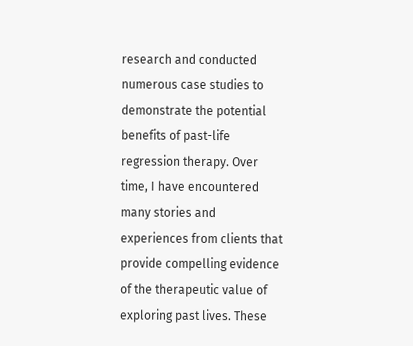research and conducted numerous case studies to demonstrate the potential benefits of past-life regression therapy. Over time, I have encountered many stories and experiences from clients that provide compelling evidence of the therapeutic value of exploring past lives. These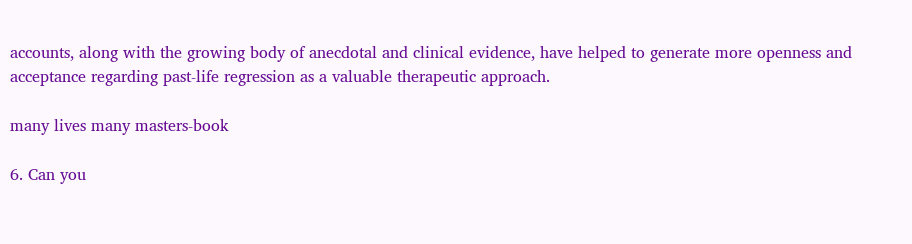accounts, along with the growing body of anecdotal and clinical evidence, have helped to generate more openness and acceptance regarding past-life regression as a valuable therapeutic approach.

many lives many masters-book

6. Can you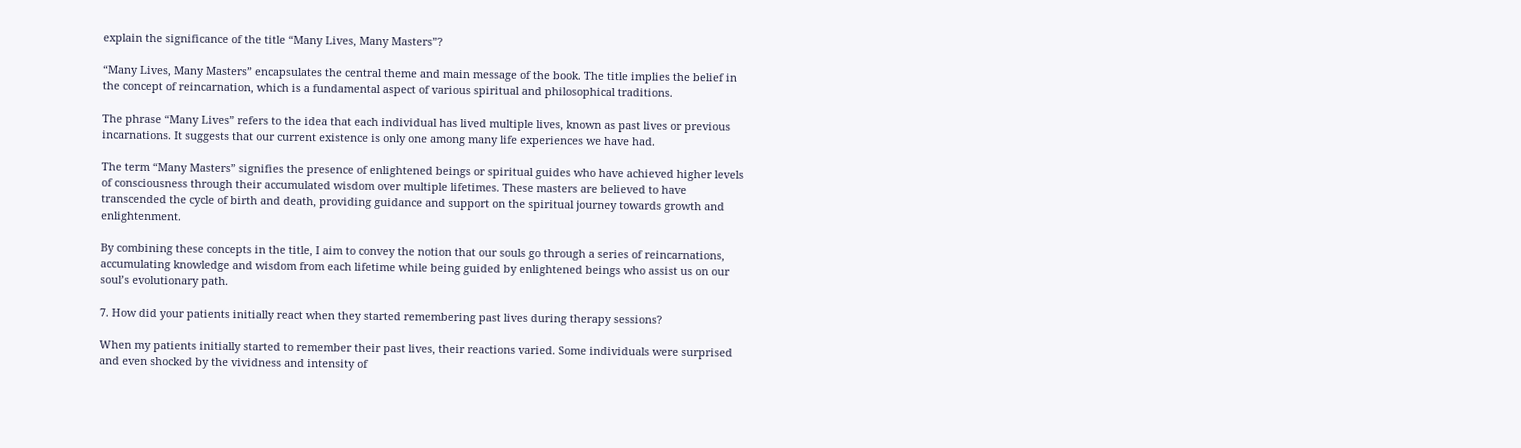explain the significance of the title “Many Lives, Many Masters”?

“Many Lives, Many Masters” encapsulates the central theme and main message of the book. The title implies the belief in the concept of reincarnation, which is a fundamental aspect of various spiritual and philosophical traditions.

The phrase “Many Lives” refers to the idea that each individual has lived multiple lives, known as past lives or previous incarnations. It suggests that our current existence is only one among many life experiences we have had.

The term “Many Masters” signifies the presence of enlightened beings or spiritual guides who have achieved higher levels of consciousness through their accumulated wisdom over multiple lifetimes. These masters are believed to have transcended the cycle of birth and death, providing guidance and support on the spiritual journey towards growth and enlightenment.

By combining these concepts in the title, I aim to convey the notion that our souls go through a series of reincarnations, accumulating knowledge and wisdom from each lifetime while being guided by enlightened beings who assist us on our soul’s evolutionary path.

7. How did your patients initially react when they started remembering past lives during therapy sessions?

When my patients initially started to remember their past lives, their reactions varied. Some individuals were surprised and even shocked by the vividness and intensity of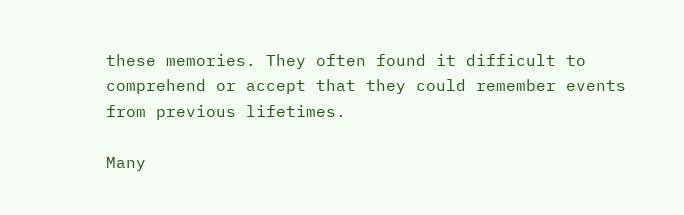these memories. They often found it difficult to comprehend or accept that they could remember events from previous lifetimes.

Many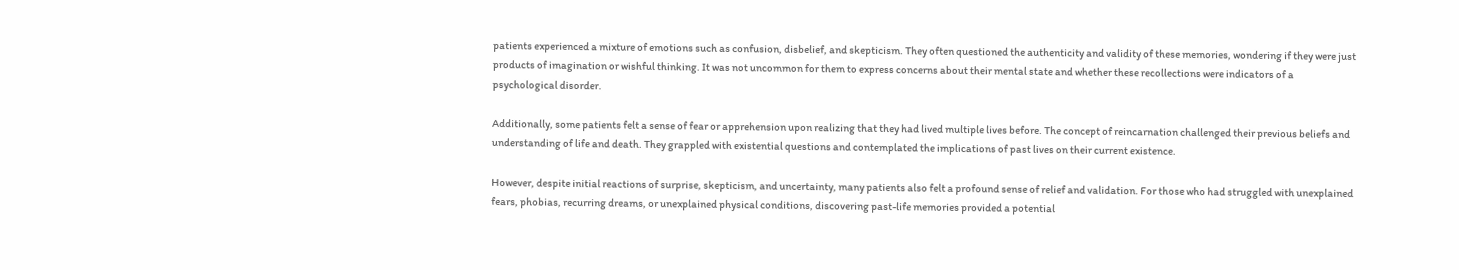patients experienced a mixture of emotions such as confusion, disbelief, and skepticism. They often questioned the authenticity and validity of these memories, wondering if they were just products of imagination or wishful thinking. It was not uncommon for them to express concerns about their mental state and whether these recollections were indicators of a psychological disorder.

Additionally, some patients felt a sense of fear or apprehension upon realizing that they had lived multiple lives before. The concept of reincarnation challenged their previous beliefs and understanding of life and death. They grappled with existential questions and contemplated the implications of past lives on their current existence.

However, despite initial reactions of surprise, skepticism, and uncertainty, many patients also felt a profound sense of relief and validation. For those who had struggled with unexplained fears, phobias, recurring dreams, or unexplained physical conditions, discovering past-life memories provided a potential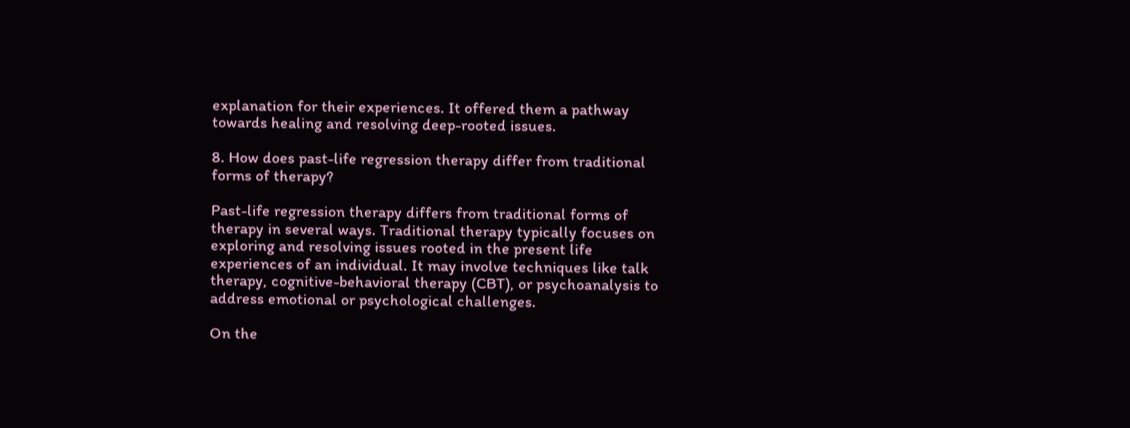explanation for their experiences. It offered them a pathway towards healing and resolving deep-rooted issues.

8. How does past-life regression therapy differ from traditional forms of therapy?

Past-life regression therapy differs from traditional forms of therapy in several ways. Traditional therapy typically focuses on exploring and resolving issues rooted in the present life experiences of an individual. It may involve techniques like talk therapy, cognitive-behavioral therapy (CBT), or psychoanalysis to address emotional or psychological challenges.

On the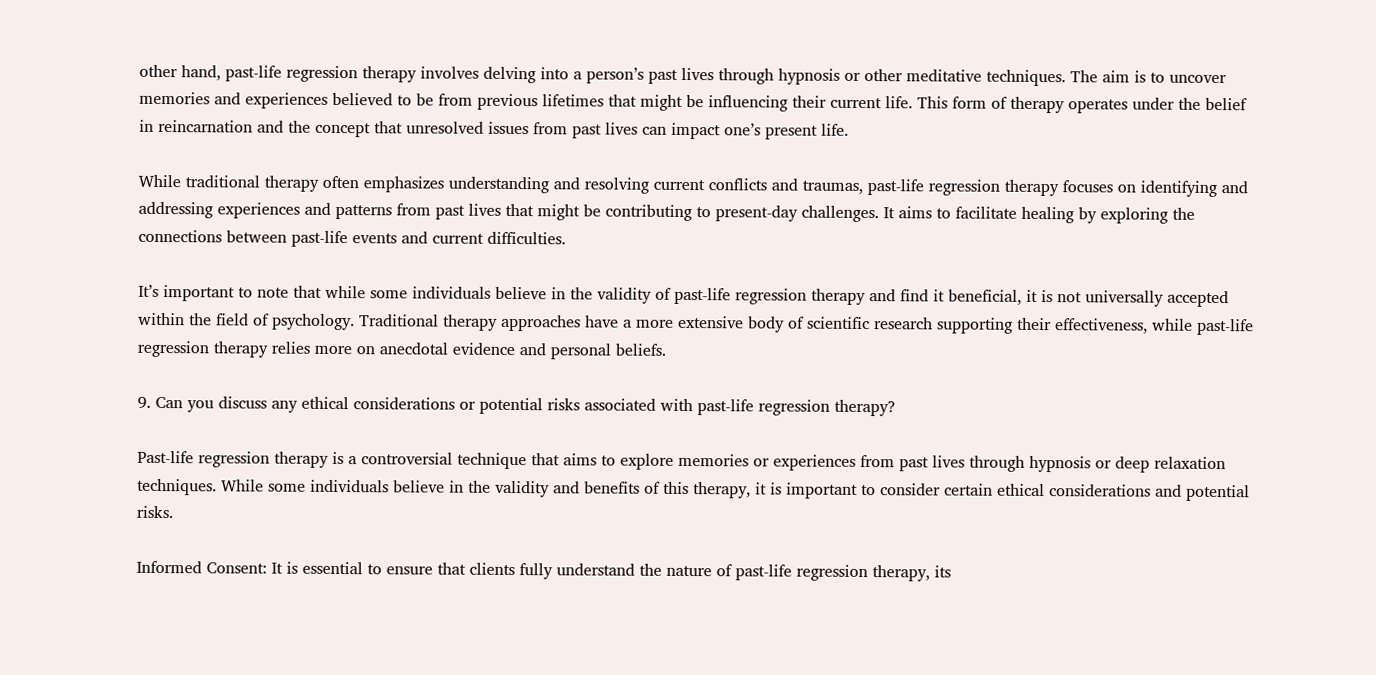other hand, past-life regression therapy involves delving into a person’s past lives through hypnosis or other meditative techniques. The aim is to uncover memories and experiences believed to be from previous lifetimes that might be influencing their current life. This form of therapy operates under the belief in reincarnation and the concept that unresolved issues from past lives can impact one’s present life.

While traditional therapy often emphasizes understanding and resolving current conflicts and traumas, past-life regression therapy focuses on identifying and addressing experiences and patterns from past lives that might be contributing to present-day challenges. It aims to facilitate healing by exploring the connections between past-life events and current difficulties.

It’s important to note that while some individuals believe in the validity of past-life regression therapy and find it beneficial, it is not universally accepted within the field of psychology. Traditional therapy approaches have a more extensive body of scientific research supporting their effectiveness, while past-life regression therapy relies more on anecdotal evidence and personal beliefs.

9. Can you discuss any ethical considerations or potential risks associated with past-life regression therapy?

Past-life regression therapy is a controversial technique that aims to explore memories or experiences from past lives through hypnosis or deep relaxation techniques. While some individuals believe in the validity and benefits of this therapy, it is important to consider certain ethical considerations and potential risks.

Informed Consent: It is essential to ensure that clients fully understand the nature of past-life regression therapy, its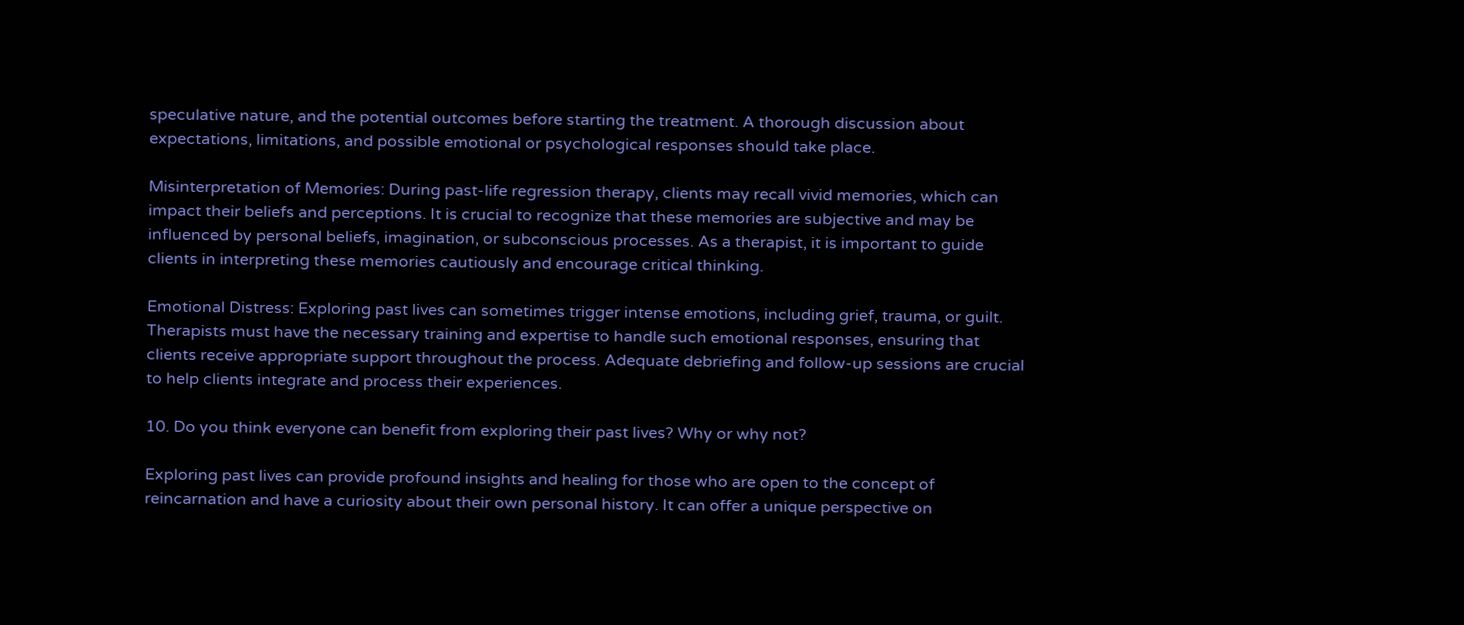speculative nature, and the potential outcomes before starting the treatment. A thorough discussion about expectations, limitations, and possible emotional or psychological responses should take place.

Misinterpretation of Memories: During past-life regression therapy, clients may recall vivid memories, which can impact their beliefs and perceptions. It is crucial to recognize that these memories are subjective and may be influenced by personal beliefs, imagination, or subconscious processes. As a therapist, it is important to guide clients in interpreting these memories cautiously and encourage critical thinking.

Emotional Distress: Exploring past lives can sometimes trigger intense emotions, including grief, trauma, or guilt. Therapists must have the necessary training and expertise to handle such emotional responses, ensuring that clients receive appropriate support throughout the process. Adequate debriefing and follow-up sessions are crucial to help clients integrate and process their experiences.

10. Do you think everyone can benefit from exploring their past lives? Why or why not?

Exploring past lives can provide profound insights and healing for those who are open to the concept of reincarnation and have a curiosity about their own personal history. It can offer a unique perspective on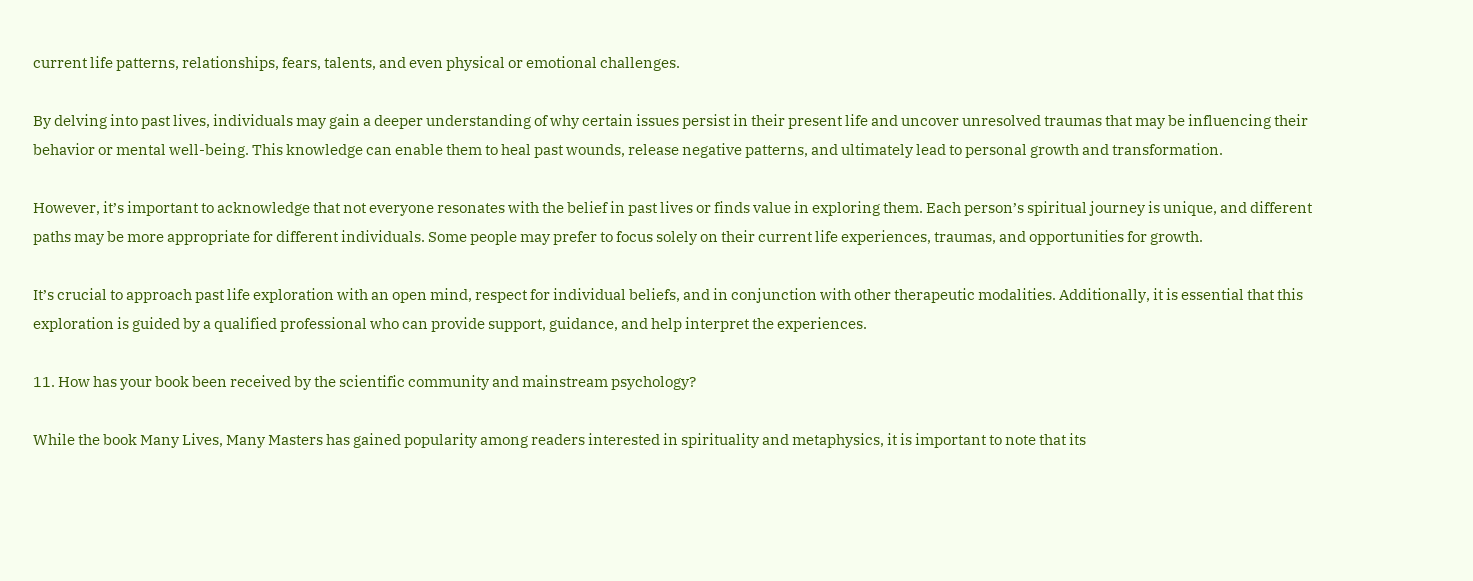current life patterns, relationships, fears, talents, and even physical or emotional challenges.

By delving into past lives, individuals may gain a deeper understanding of why certain issues persist in their present life and uncover unresolved traumas that may be influencing their behavior or mental well-being. This knowledge can enable them to heal past wounds, release negative patterns, and ultimately lead to personal growth and transformation.

However, it’s important to acknowledge that not everyone resonates with the belief in past lives or finds value in exploring them. Each person’s spiritual journey is unique, and different paths may be more appropriate for different individuals. Some people may prefer to focus solely on their current life experiences, traumas, and opportunities for growth.

It’s crucial to approach past life exploration with an open mind, respect for individual beliefs, and in conjunction with other therapeutic modalities. Additionally, it is essential that this exploration is guided by a qualified professional who can provide support, guidance, and help interpret the experiences.

11. How has your book been received by the scientific community and mainstream psychology?

While the book Many Lives, Many Masters has gained popularity among readers interested in spirituality and metaphysics, it is important to note that its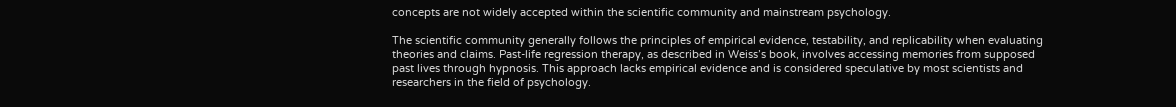concepts are not widely accepted within the scientific community and mainstream psychology.

The scientific community generally follows the principles of empirical evidence, testability, and replicability when evaluating theories and claims. Past-life regression therapy, as described in Weiss’s book, involves accessing memories from supposed past lives through hypnosis. This approach lacks empirical evidence and is considered speculative by most scientists and researchers in the field of psychology.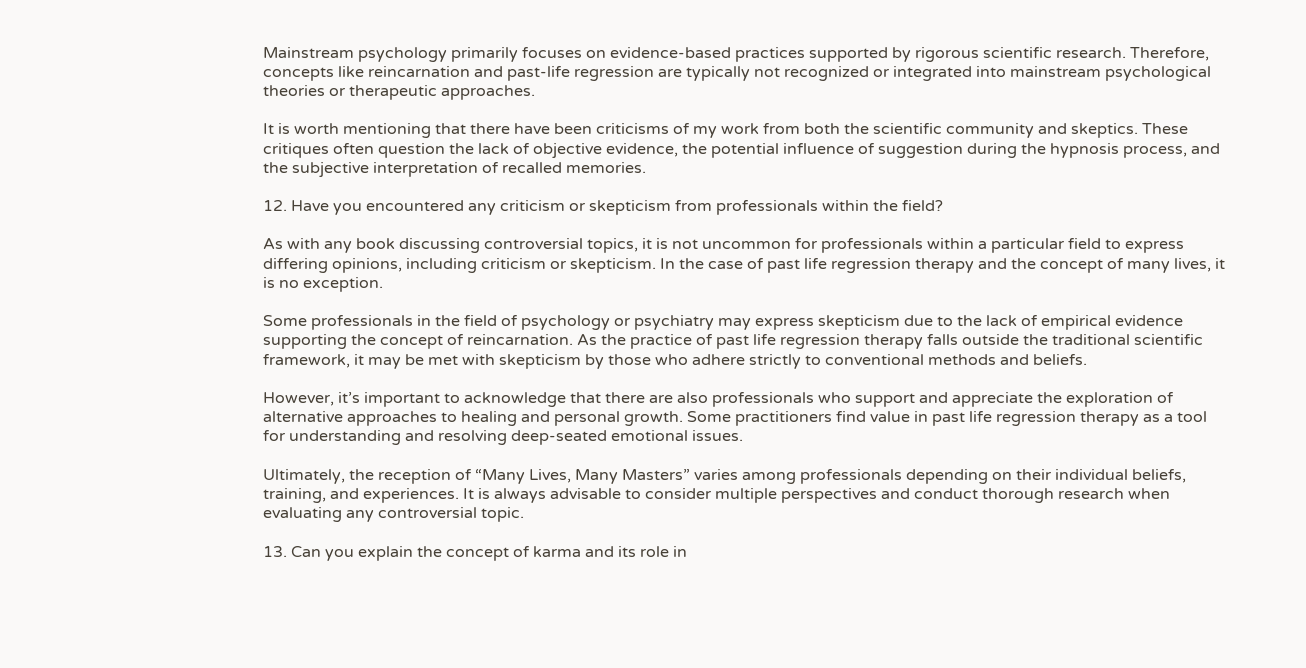Mainstream psychology primarily focuses on evidence-based practices supported by rigorous scientific research. Therefore, concepts like reincarnation and past-life regression are typically not recognized or integrated into mainstream psychological theories or therapeutic approaches.

It is worth mentioning that there have been criticisms of my work from both the scientific community and skeptics. These critiques often question the lack of objective evidence, the potential influence of suggestion during the hypnosis process, and the subjective interpretation of recalled memories.

12. Have you encountered any criticism or skepticism from professionals within the field?

As with any book discussing controversial topics, it is not uncommon for professionals within a particular field to express differing opinions, including criticism or skepticism. In the case of past life regression therapy and the concept of many lives, it is no exception.

Some professionals in the field of psychology or psychiatry may express skepticism due to the lack of empirical evidence supporting the concept of reincarnation. As the practice of past life regression therapy falls outside the traditional scientific framework, it may be met with skepticism by those who adhere strictly to conventional methods and beliefs.

However, it’s important to acknowledge that there are also professionals who support and appreciate the exploration of alternative approaches to healing and personal growth. Some practitioners find value in past life regression therapy as a tool for understanding and resolving deep-seated emotional issues.

Ultimately, the reception of “Many Lives, Many Masters” varies among professionals depending on their individual beliefs, training, and experiences. It is always advisable to consider multiple perspectives and conduct thorough research when evaluating any controversial topic.

13. Can you explain the concept of karma and its role in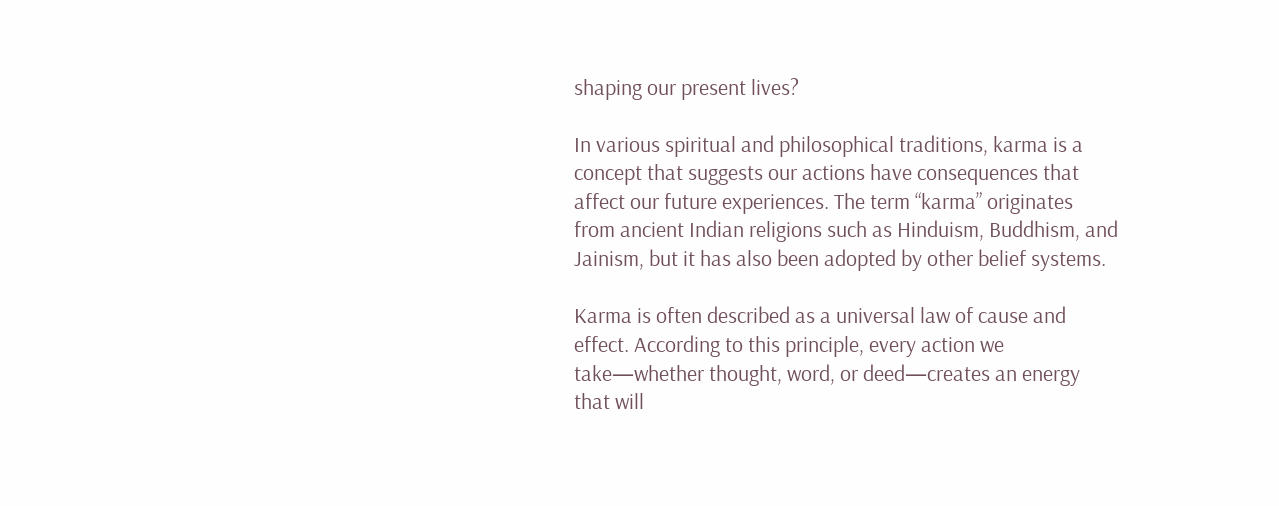shaping our present lives?

In various spiritual and philosophical traditions, karma is a concept that suggests our actions have consequences that affect our future experiences. The term “karma” originates from ancient Indian religions such as Hinduism, Buddhism, and Jainism, but it has also been adopted by other belief systems.

Karma is often described as a universal law of cause and effect. According to this principle, every action we take—whether thought, word, or deed—creates an energy that will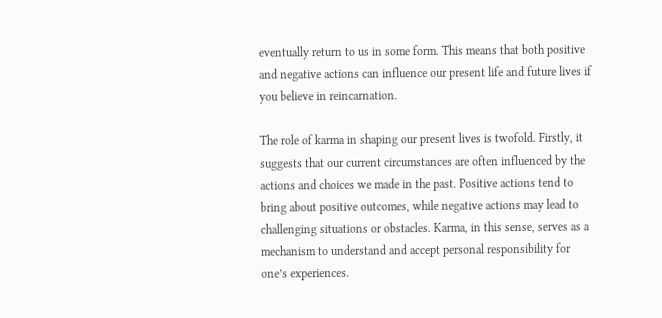eventually return to us in some form. This means that both positive and negative actions can influence our present life and future lives if you believe in reincarnation.

The role of karma in shaping our present lives is twofold. Firstly, it suggests that our current circumstances are often influenced by the actions and choices we made in the past. Positive actions tend to bring about positive outcomes, while negative actions may lead to challenging situations or obstacles. Karma, in this sense, serves as a mechanism to understand and accept personal responsibility for one’s experiences.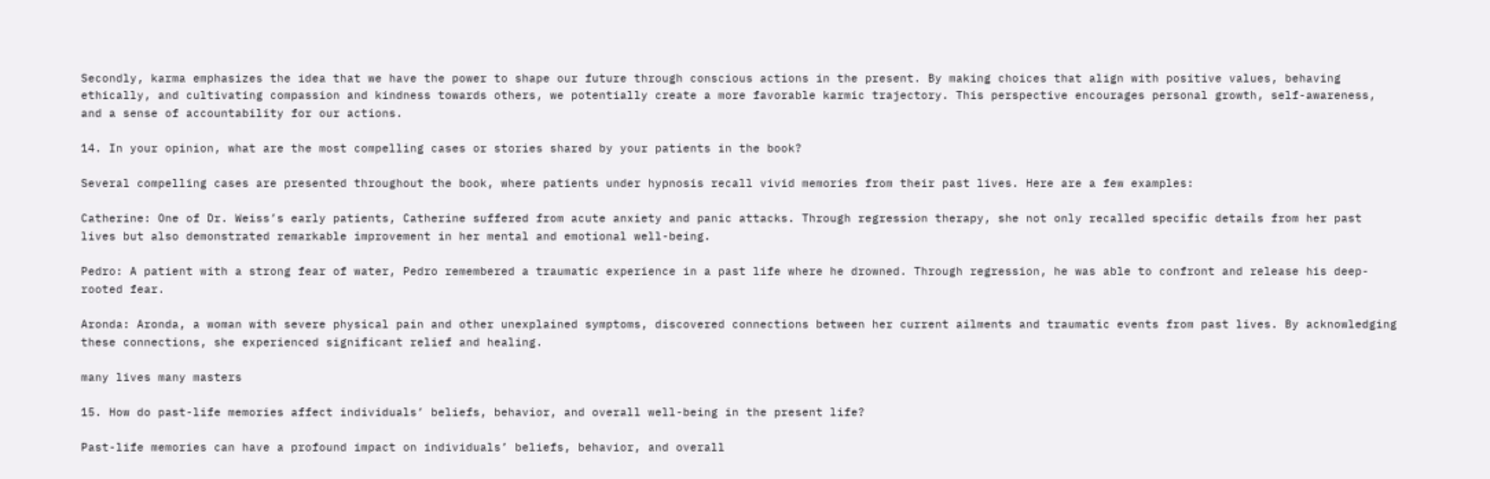Secondly, karma emphasizes the idea that we have the power to shape our future through conscious actions in the present. By making choices that align with positive values, behaving ethically, and cultivating compassion and kindness towards others, we potentially create a more favorable karmic trajectory. This perspective encourages personal growth, self-awareness, and a sense of accountability for our actions.

14. In your opinion, what are the most compelling cases or stories shared by your patients in the book?

Several compelling cases are presented throughout the book, where patients under hypnosis recall vivid memories from their past lives. Here are a few examples:

Catherine: One of Dr. Weiss’s early patients, Catherine suffered from acute anxiety and panic attacks. Through regression therapy, she not only recalled specific details from her past lives but also demonstrated remarkable improvement in her mental and emotional well-being.

Pedro: A patient with a strong fear of water, Pedro remembered a traumatic experience in a past life where he drowned. Through regression, he was able to confront and release his deep-rooted fear.

Aronda: Aronda, a woman with severe physical pain and other unexplained symptoms, discovered connections between her current ailments and traumatic events from past lives. By acknowledging these connections, she experienced significant relief and healing.

many lives many masters

15. How do past-life memories affect individuals’ beliefs, behavior, and overall well-being in the present life?

Past-life memories can have a profound impact on individuals’ beliefs, behavior, and overall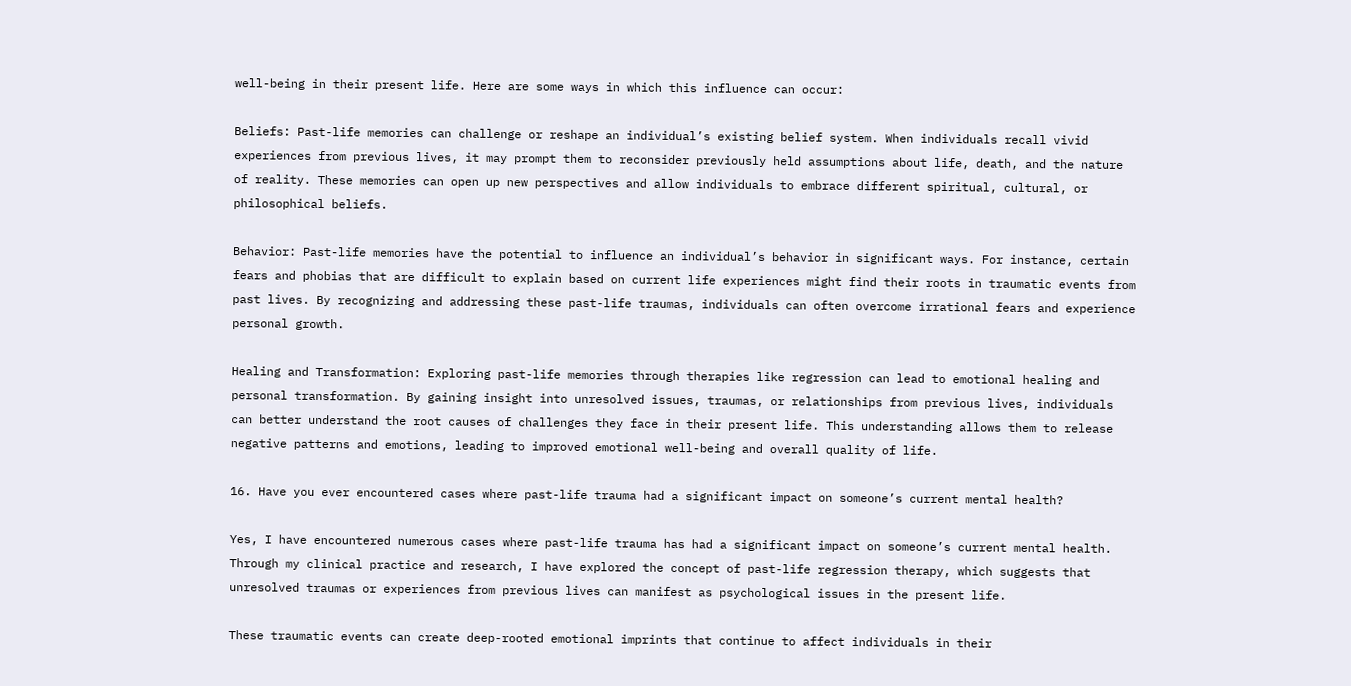well-being in their present life. Here are some ways in which this influence can occur:

Beliefs: Past-life memories can challenge or reshape an individual’s existing belief system. When individuals recall vivid experiences from previous lives, it may prompt them to reconsider previously held assumptions about life, death, and the nature of reality. These memories can open up new perspectives and allow individuals to embrace different spiritual, cultural, or philosophical beliefs.

Behavior: Past-life memories have the potential to influence an individual’s behavior in significant ways. For instance, certain fears and phobias that are difficult to explain based on current life experiences might find their roots in traumatic events from past lives. By recognizing and addressing these past-life traumas, individuals can often overcome irrational fears and experience personal growth.

Healing and Transformation: Exploring past-life memories through therapies like regression can lead to emotional healing and personal transformation. By gaining insight into unresolved issues, traumas, or relationships from previous lives, individuals can better understand the root causes of challenges they face in their present life. This understanding allows them to release negative patterns and emotions, leading to improved emotional well-being and overall quality of life.

16. Have you ever encountered cases where past-life trauma had a significant impact on someone’s current mental health?

Yes, I have encountered numerous cases where past-life trauma has had a significant impact on someone’s current mental health. Through my clinical practice and research, I have explored the concept of past-life regression therapy, which suggests that unresolved traumas or experiences from previous lives can manifest as psychological issues in the present life.

These traumatic events can create deep-rooted emotional imprints that continue to affect individuals in their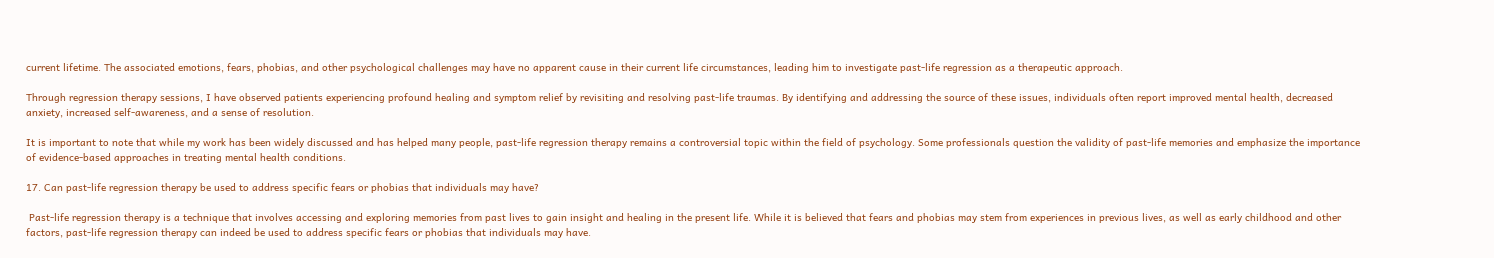current lifetime. The associated emotions, fears, phobias, and other psychological challenges may have no apparent cause in their current life circumstances, leading him to investigate past-life regression as a therapeutic approach.

Through regression therapy sessions, I have observed patients experiencing profound healing and symptom relief by revisiting and resolving past-life traumas. By identifying and addressing the source of these issues, individuals often report improved mental health, decreased anxiety, increased self-awareness, and a sense of resolution.

It is important to note that while my work has been widely discussed and has helped many people, past-life regression therapy remains a controversial topic within the field of psychology. Some professionals question the validity of past-life memories and emphasize the importance of evidence-based approaches in treating mental health conditions.

17. Can past-life regression therapy be used to address specific fears or phobias that individuals may have?

 Past-life regression therapy is a technique that involves accessing and exploring memories from past lives to gain insight and healing in the present life. While it is believed that fears and phobias may stem from experiences in previous lives, as well as early childhood and other factors, past-life regression therapy can indeed be used to address specific fears or phobias that individuals may have.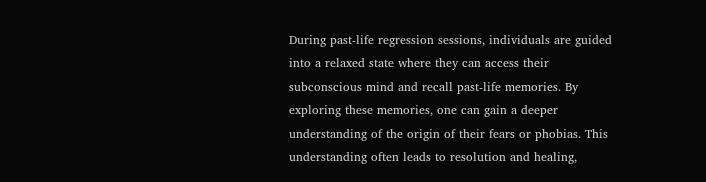During past-life regression sessions, individuals are guided into a relaxed state where they can access their subconscious mind and recall past-life memories. By exploring these memories, one can gain a deeper understanding of the origin of their fears or phobias. This understanding often leads to resolution and healing,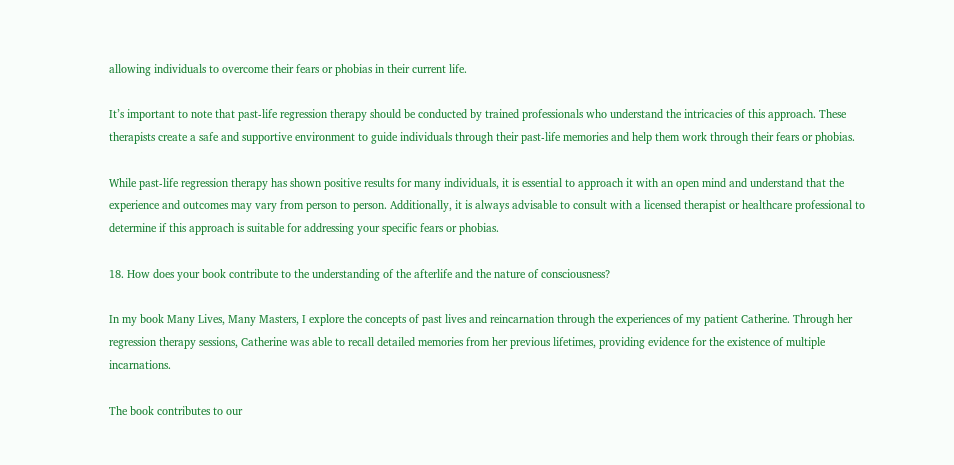allowing individuals to overcome their fears or phobias in their current life.

It’s important to note that past-life regression therapy should be conducted by trained professionals who understand the intricacies of this approach. These therapists create a safe and supportive environment to guide individuals through their past-life memories and help them work through their fears or phobias.

While past-life regression therapy has shown positive results for many individuals, it is essential to approach it with an open mind and understand that the experience and outcomes may vary from person to person. Additionally, it is always advisable to consult with a licensed therapist or healthcare professional to determine if this approach is suitable for addressing your specific fears or phobias.

18. How does your book contribute to the understanding of the afterlife and the nature of consciousness?

In my book Many Lives, Many Masters, I explore the concepts of past lives and reincarnation through the experiences of my patient Catherine. Through her regression therapy sessions, Catherine was able to recall detailed memories from her previous lifetimes, providing evidence for the existence of multiple incarnations.

The book contributes to our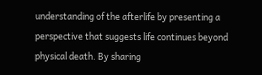understanding of the afterlife by presenting a perspective that suggests life continues beyond physical death. By sharing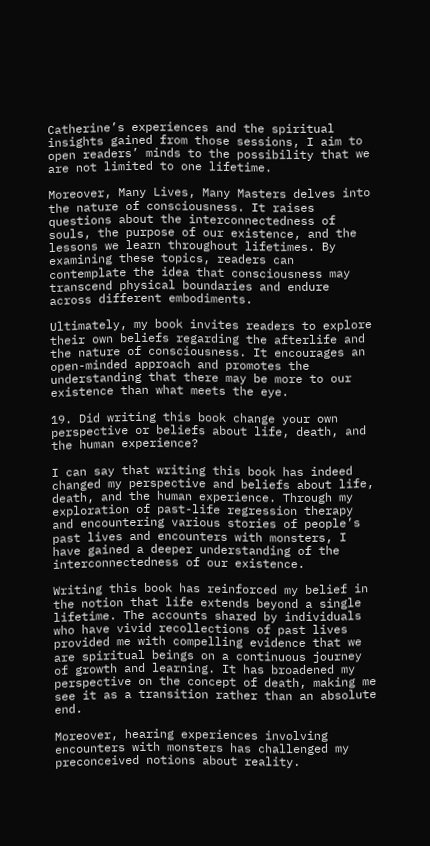Catherine’s experiences and the spiritual insights gained from those sessions, I aim to open readers’ minds to the possibility that we are not limited to one lifetime.

Moreover, Many Lives, Many Masters delves into the nature of consciousness. It raises questions about the interconnectedness of souls, the purpose of our existence, and the lessons we learn throughout lifetimes. By examining these topics, readers can contemplate the idea that consciousness may transcend physical boundaries and endure across different embodiments.

Ultimately, my book invites readers to explore their own beliefs regarding the afterlife and the nature of consciousness. It encourages an open-minded approach and promotes the understanding that there may be more to our existence than what meets the eye.

19. Did writing this book change your own perspective or beliefs about life, death, and the human experience?

I can say that writing this book has indeed changed my perspective and beliefs about life, death, and the human experience. Through my exploration of past-life regression therapy and encountering various stories of people’s past lives and encounters with monsters, I have gained a deeper understanding of the interconnectedness of our existence.

Writing this book has reinforced my belief in the notion that life extends beyond a single lifetime. The accounts shared by individuals who have vivid recollections of past lives provided me with compelling evidence that we are spiritual beings on a continuous journey of growth and learning. It has broadened my perspective on the concept of death, making me see it as a transition rather than an absolute end.

Moreover, hearing experiences involving encounters with monsters has challenged my preconceived notions about reality.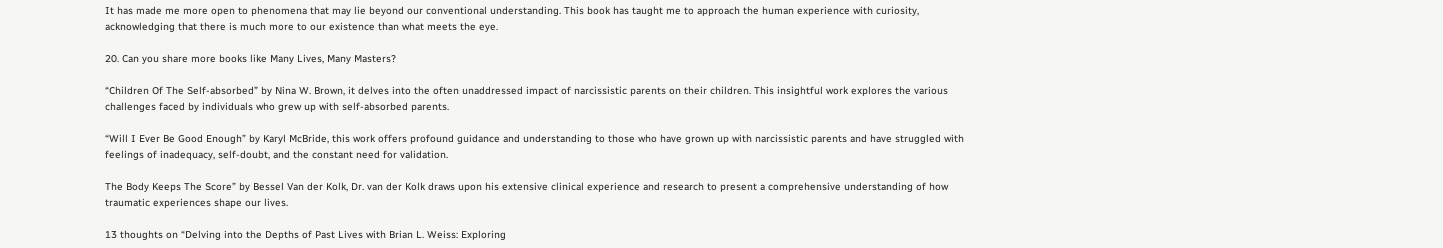It has made me more open to phenomena that may lie beyond our conventional understanding. This book has taught me to approach the human experience with curiosity, acknowledging that there is much more to our existence than what meets the eye.

20. Can you share more books like Many Lives, Many Masters?

“Children Of The Self-absorbed” by Nina W. Brown, it delves into the often unaddressed impact of narcissistic parents on their children. This insightful work explores the various challenges faced by individuals who grew up with self-absorbed parents.

“Will I Ever Be Good Enough” by Karyl McBride, this work offers profound guidance and understanding to those who have grown up with narcissistic parents and have struggled with feelings of inadequacy, self-doubt, and the constant need for validation.

The Body Keeps The Score” by Bessel Van der Kolk, Dr. van der Kolk draws upon his extensive clinical experience and research to present a comprehensive understanding of how traumatic experiences shape our lives.

13 thoughts on “Delving into the Depths of Past Lives with Brian L. Weiss: Exploring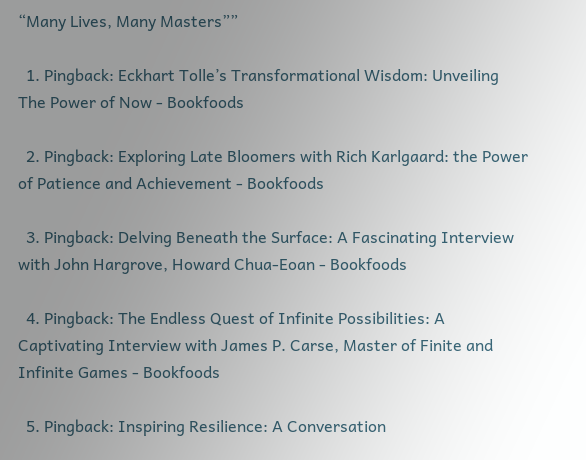“Many Lives, Many Masters””

  1. Pingback: Eckhart Tolle’s Transformational Wisdom: Unveiling The Power of Now - Bookfoods

  2. Pingback: Exploring Late Bloomers with Rich Karlgaard: the Power of Patience and Achievement - Bookfoods

  3. Pingback: Delving Beneath the Surface: A Fascinating Interview with John Hargrove, Howard Chua-Eoan - Bookfoods

  4. Pingback: The Endless Quest of Infinite Possibilities: A Captivating Interview with James P. Carse, Master of Finite and Infinite Games - Bookfoods

  5. Pingback: Inspiring Resilience: A Conversation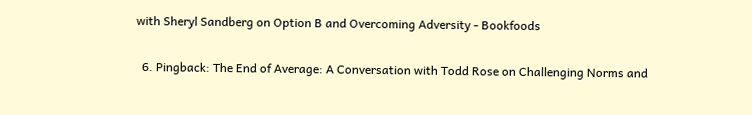with Sheryl Sandberg on Option B and Overcoming Adversity - Bookfoods

  6. Pingback: The End of Average: A Conversation with Todd Rose on Challenging Norms and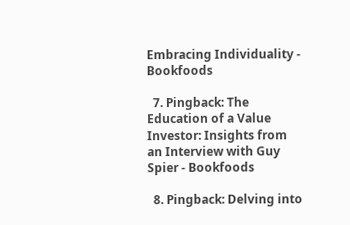Embracing Individuality - Bookfoods

  7. Pingback: The Education of a Value Investor: Insights from an Interview with Guy Spier - Bookfoods

  8. Pingback: Delving into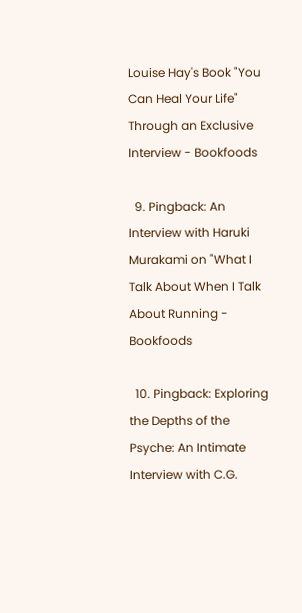Louise Hay's Book "You Can Heal Your Life" Through an Exclusive Interview - Bookfoods

  9. Pingback: An Interview with Haruki Murakami on "What I Talk About When I Talk About Running - Bookfoods

  10. Pingback: Exploring the Depths of the Psyche: An Intimate Interview with C.G.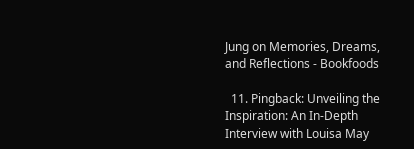Jung on Memories, Dreams, and Reflections - Bookfoods

  11. Pingback: Unveiling the Inspiration: An In-Depth Interview with Louisa May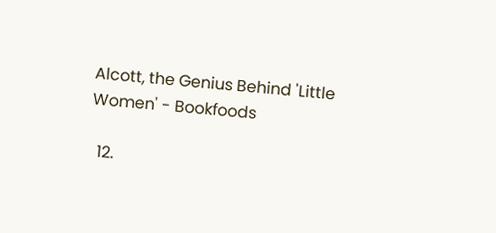Alcott, the Genius Behind 'Little Women' - Bookfoods

  12.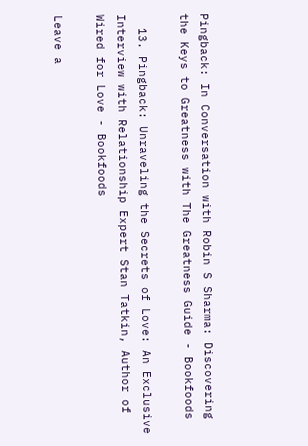Pingback: In Conversation with Robin S Sharma: Discovering the Keys to Greatness with The Greatness Guide - Bookfoods

  13. Pingback: Unraveling the Secrets of Love: An Exclusive Interview with Relationship Expert Stan Tatkin, Author of Wired for Love - Bookfoods

Leave a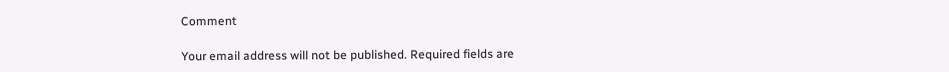Comment

Your email address will not be published. Required fields are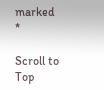marked *

Scroll to Top